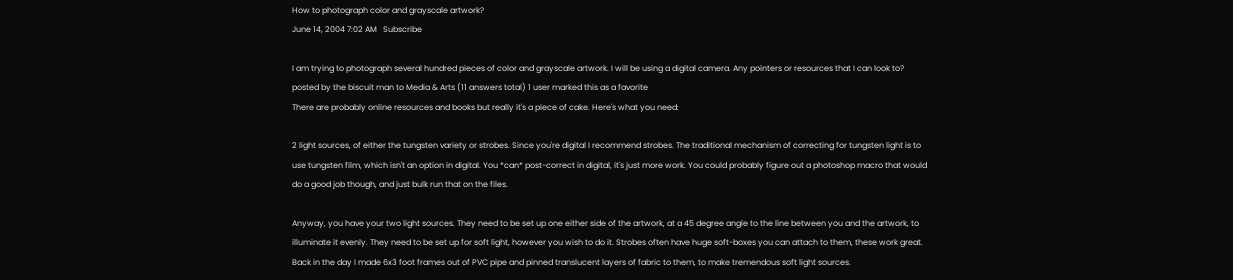How to photograph color and grayscale artwork?
June 14, 2004 7:02 AM   Subscribe

I am trying to photograph several hundred pieces of color and grayscale artwork. I will be using a digital camera. Any pointers or resources that I can look to?
posted by the biscuit man to Media & Arts (11 answers total) 1 user marked this as a favorite
There are probably online resources and books but really it's a piece of cake. Here's what you need:

2 light sources, of either the tungsten variety or strobes. Since you're digital I recommend strobes. The traditional mechanism of correcting for tungsten light is to use tungsten film, which isn't an option in digital. You *can* post-correct in digital, it's just more work. You could probably figure out a photoshop macro that would do a good job though, and just bulk run that on the files.

Anyway, you have your two light sources. They need to be set up one either side of the artwork, at a 45 degree angle to the line between you and the artwork, to illuminate it evenly. They need to be set up for soft light, however you wish to do it. Strobes often have huge soft-boxes you can attach to them, these work great. Back in the day I made 6x3 foot frames out of PVC pipe and pinned translucent layers of fabric to them, to make tremendous soft light sources.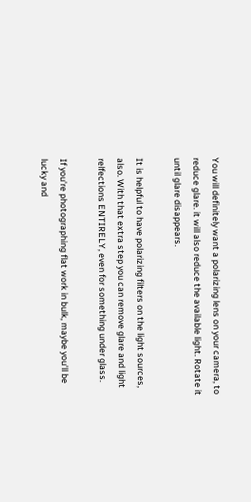You will definitely want a polarizing lens on your camera, to reduce glare. it will also reduce the available light. Rotate it until glare disappears.

It is helpful to have polarizing filters on the light sources, also. With that extra step you can remove glare and light relfections ENTIRELY, even for something under glass.

If you're photographing flat work in bulk, maybe you'll be lucky and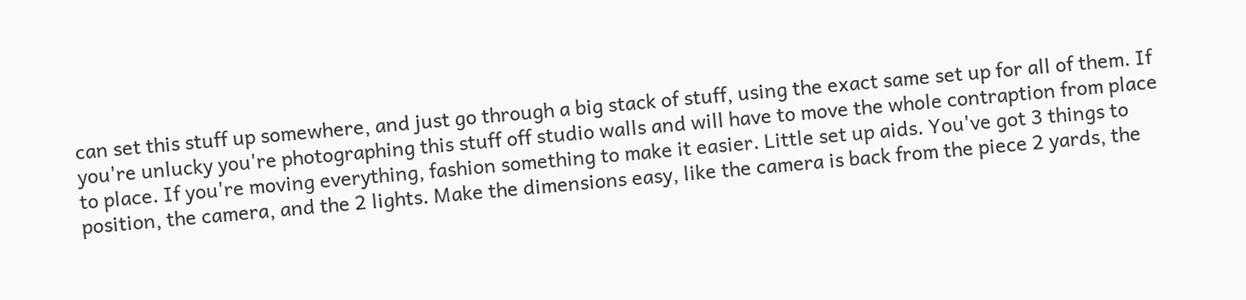can set this stuff up somewhere, and just go through a big stack of stuff, using the exact same set up for all of them. If you're unlucky you're photographing this stuff off studio walls and will have to move the whole contraption from place to place. If you're moving everything, fashion something to make it easier. Little set up aids. You've got 3 things to position, the camera, and the 2 lights. Make the dimensions easy, like the camera is back from the piece 2 yards, the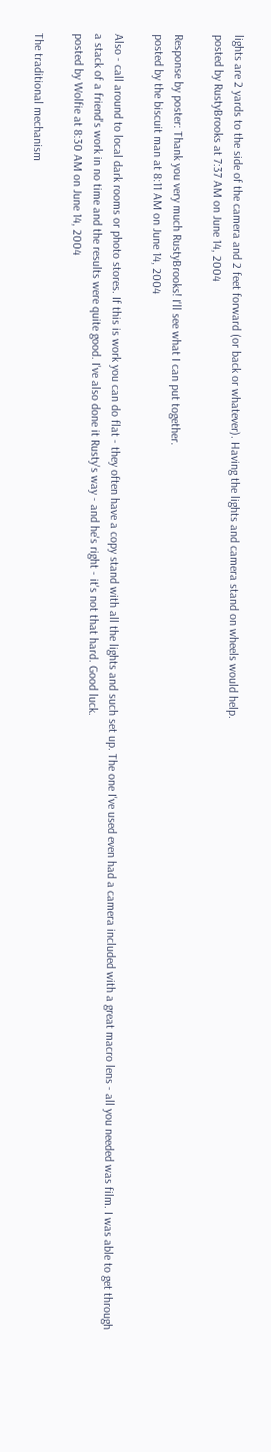lights are 2 yards to the side of the camera and 2 feet forward (or back or whatever). Having the lights and camera stand on wheels would help.
posted by RustyBrooks at 7:37 AM on June 14, 2004

Response by poster: Thank you very much RustyBrooks! I'll see what I can put together.
posted by the biscuit man at 8:11 AM on June 14, 2004

Also - call around to local dark rooms or photo stores. If this is work you can do flat - they often have a copy stand with all the lights and such set up. The one I've used even had a camera included with a great macro lens - all you needed was film. I was able to get through a stack of a friend's work in no time and the results were quite good. I've also done it Rusty's way - and he's right - it's not that hard. Good luck.
posted by Wolfie at 8:30 AM on June 14, 2004

The traditional mechanism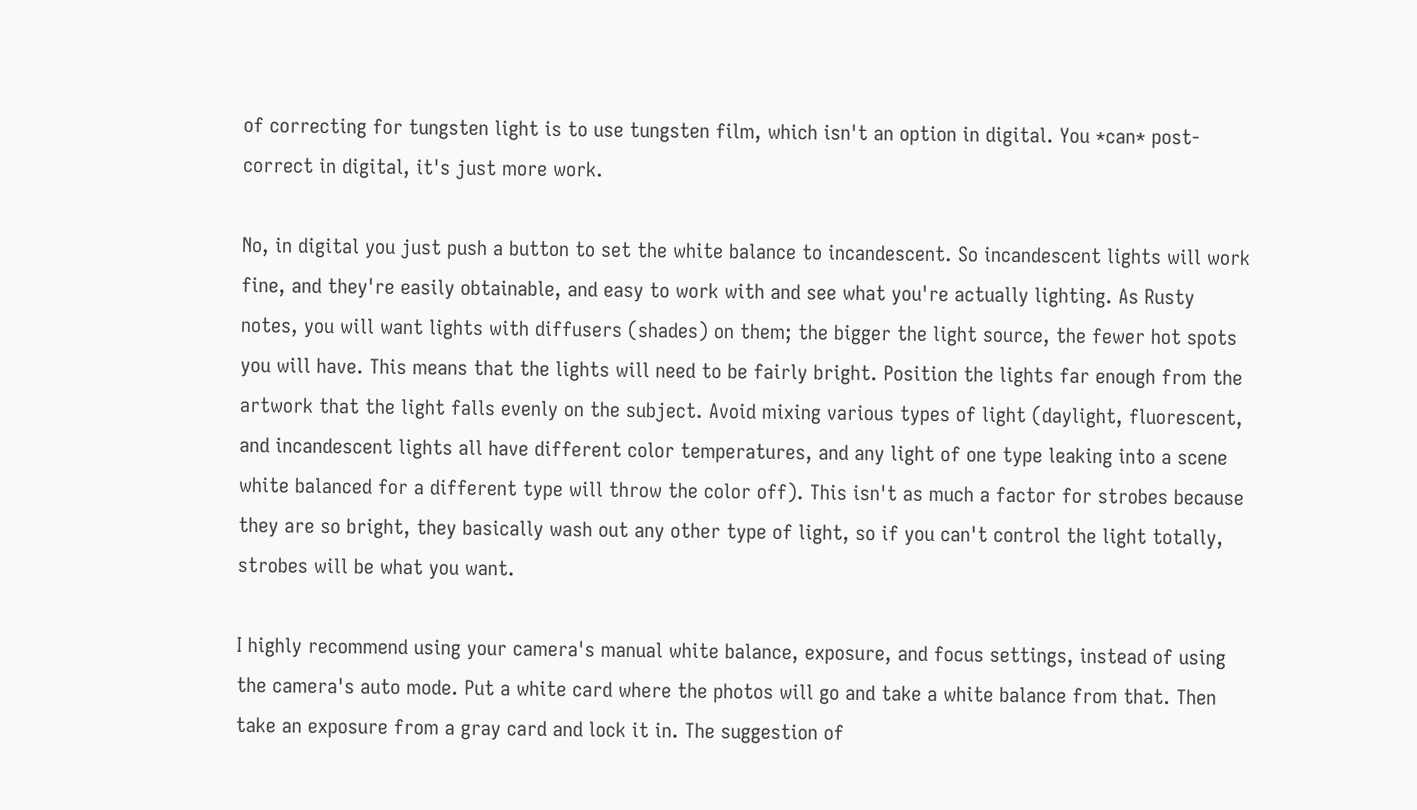of correcting for tungsten light is to use tungsten film, which isn't an option in digital. You *can* post-correct in digital, it's just more work.

No, in digital you just push a button to set the white balance to incandescent. So incandescent lights will work fine, and they're easily obtainable, and easy to work with and see what you're actually lighting. As Rusty notes, you will want lights with diffusers (shades) on them; the bigger the light source, the fewer hot spots you will have. This means that the lights will need to be fairly bright. Position the lights far enough from the artwork that the light falls evenly on the subject. Avoid mixing various types of light (daylight, fluorescent, and incandescent lights all have different color temperatures, and any light of one type leaking into a scene white balanced for a different type will throw the color off). This isn't as much a factor for strobes because they are so bright, they basically wash out any other type of light, so if you can't control the light totally, strobes will be what you want.

I highly recommend using your camera's manual white balance, exposure, and focus settings, instead of using the camera's auto mode. Put a white card where the photos will go and take a white balance from that. Then take an exposure from a gray card and lock it in. The suggestion of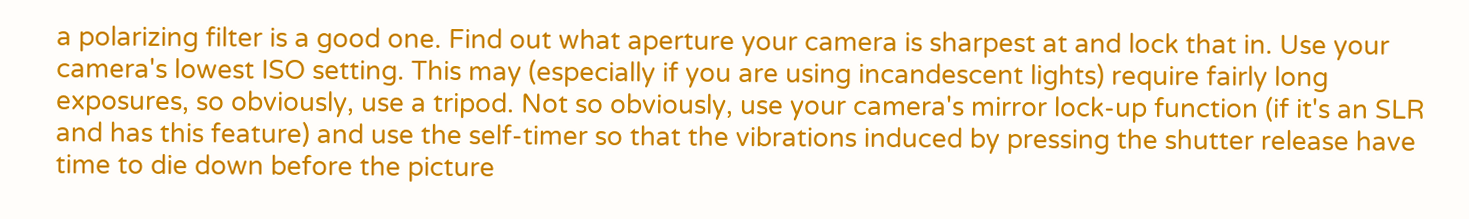a polarizing filter is a good one. Find out what aperture your camera is sharpest at and lock that in. Use your camera's lowest ISO setting. This may (especially if you are using incandescent lights) require fairly long exposures, so obviously, use a tripod. Not so obviously, use your camera's mirror lock-up function (if it's an SLR and has this feature) and use the self-timer so that the vibrations induced by pressing the shutter release have time to die down before the picture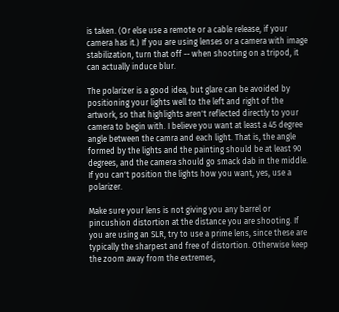is taken. (Or else use a remote or a cable release, if your camera has it.) If you are using lenses or a camera with image stabilization, turn that off -- when shooting on a tripod, it can actually induce blur.

The polarizer is a good idea, but glare can be avoided by positioning your lights well to the left and right of the artwork, so that highlights aren't reflected directly to your camera to begin with. I believe you want at least a 45 degree angle between the camra and each light. That is, the angle formed by the lights and the painting should be at least 90 degrees, and the camera should go smack dab in the middle. If you can't position the lights how you want, yes, use a polarizer.

Make sure your lens is not giving you any barrel or pincushion distortion at the distance you are shooting. If you are using an SLR, try to use a prime lens, since these are typically the sharpest and free of distortion. Otherwise keep the zoom away from the extremes,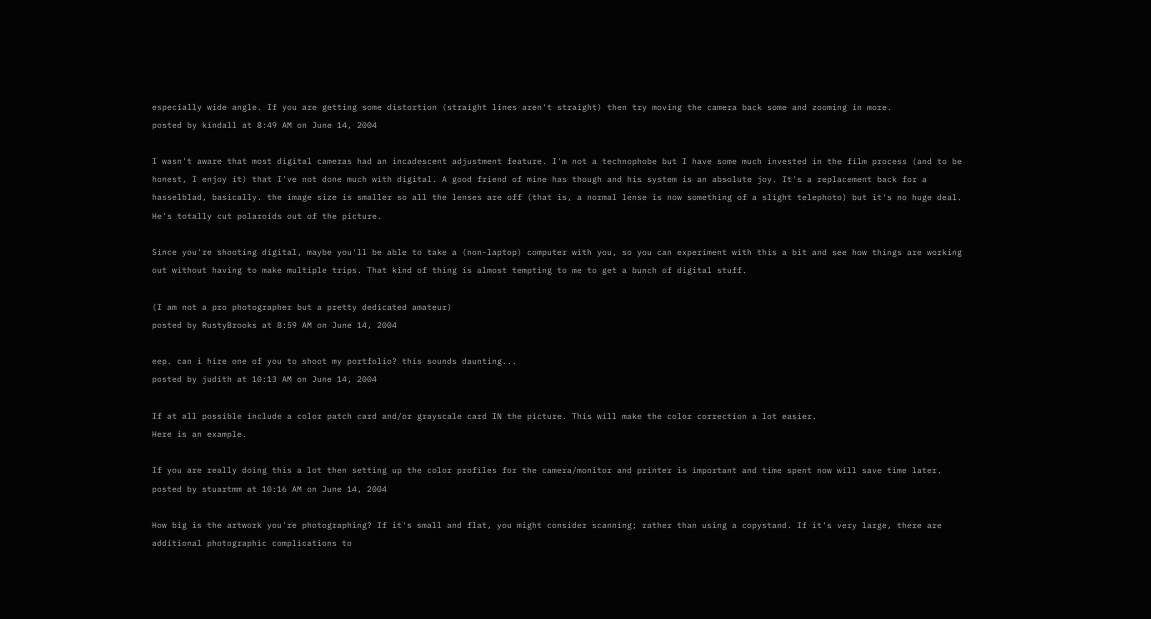especially wide angle. If you are getting some distortion (straight lines aren't straight) then try moving the camera back some and zooming in more.
posted by kindall at 8:49 AM on June 14, 2004

I wasn't aware that most digital cameras had an incadescent adjustment feature. I'm not a technophobe but I have some much invested in the film process (and to be honest, I enjoy it) that I've not done much with digital. A good friend of mine has though and his system is an absolute joy. It's a replacement back for a hasselblad, basically. the image size is smaller so all the lenses are off (that is, a normal lense is now something of a slight telephoto) but it's no huge deal. He's totally cut polaroids out of the picture.

Since you're shooting digital, maybe you'll be able to take a (non-laptop) computer with you, so you can experiment with this a bit and see how things are working out without having to make multiple trips. That kind of thing is almost tempting to me to get a bunch of digital stuff.

(I am not a pro photographer but a pretty dedicated amateur)
posted by RustyBrooks at 8:59 AM on June 14, 2004

eep. can i hire one of you to shoot my portfolio? this sounds daunting...
posted by judith at 10:13 AM on June 14, 2004

If at all possible include a color patch card and/or grayscale card IN the picture. This will make the color correction a lot easier.
Here is an example.

If you are really doing this a lot then setting up the color profiles for the camera/monitor and printer is important and time spent now will save time later.
posted by stuartmm at 10:16 AM on June 14, 2004

How big is the artwork you're photographing? If it's small and flat, you might consider scanning; rather than using a copystand. If it's very large, there are additional photographic complications to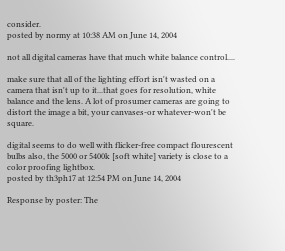consider.
posted by normy at 10:38 AM on June 14, 2004

not all digital cameras have that much white balance control....

make sure that all of the lighting effort isn't wasted on a camera that isn't up to it...that goes for resolution, white balance and the lens. A lot of prosumer cameras are going to distort the image a bit, your canvases-or whatever-won't be square.

digital seems to do well with flicker-free compact flourescent bulbs also, the 5000 or 5400k [soft white] variety is close to a color proofing lightbox.
posted by th3ph17 at 12:54 PM on June 14, 2004

Response by poster: The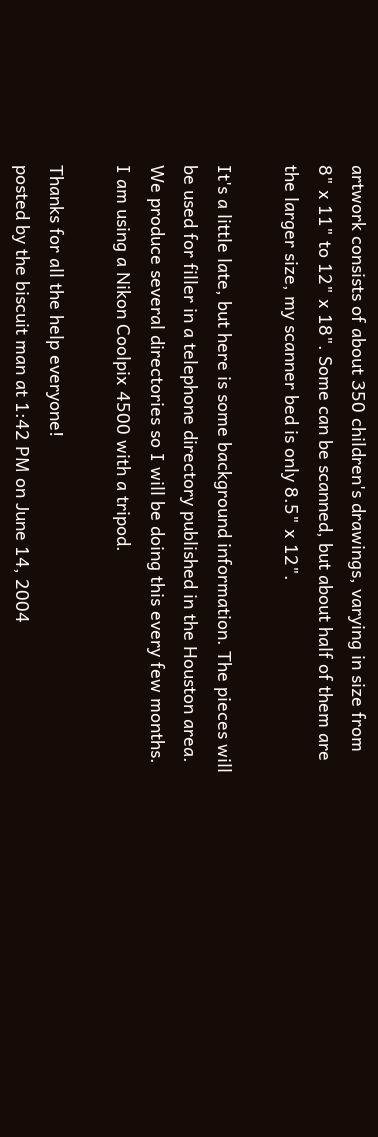artwork consists of about 350 children's drawings, varying in size from 8" x 11" to 12" x 18". Some can be scanned, but about half of them are the larger size, my scanner bed is only 8.5" x 12".

It's a little late, but here is some background information. The pieces will be used for filler in a telephone directory published in the Houston area. We produce several directories so I will be doing this every few months. I am using a Nikon Coolpix 4500 with a tripod.

Thanks for all the help everyone!
posted by the biscuit man at 1:42 PM on June 14, 2004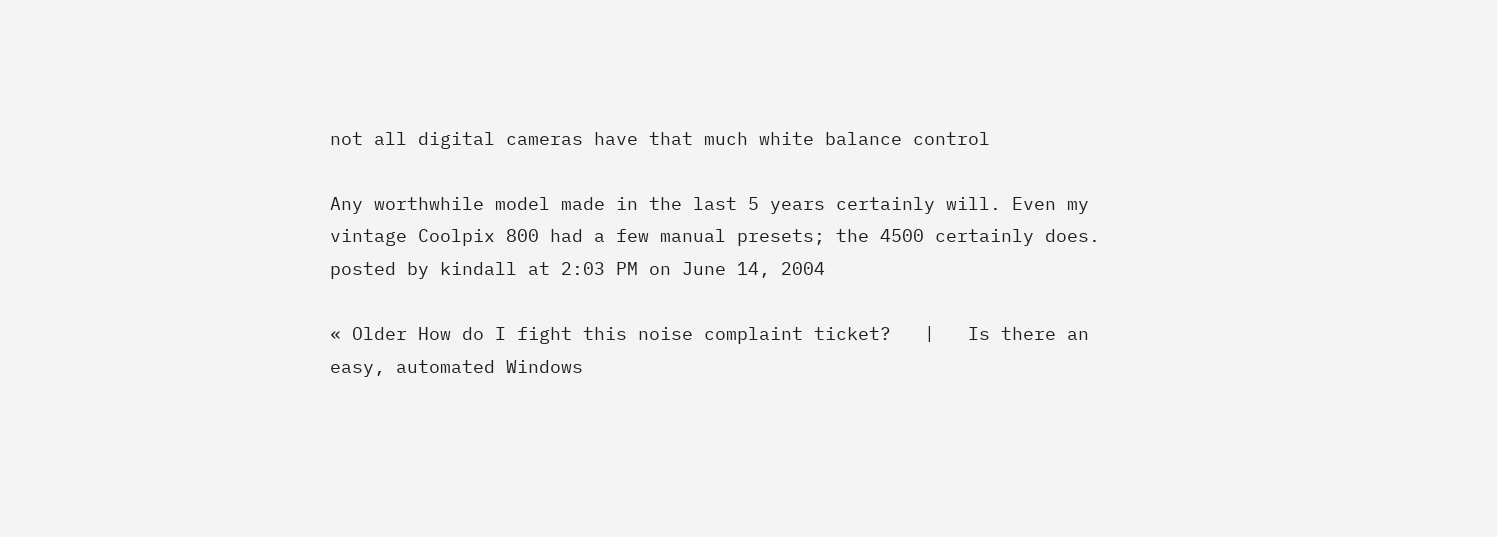not all digital cameras have that much white balance control

Any worthwhile model made in the last 5 years certainly will. Even my vintage Coolpix 800 had a few manual presets; the 4500 certainly does.
posted by kindall at 2:03 PM on June 14, 2004

« Older How do I fight this noise complaint ticket?   |   Is there an easy, automated Windows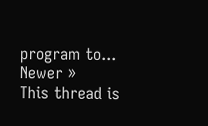program to... Newer »
This thread is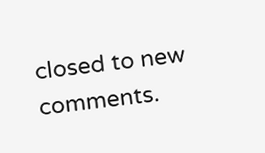closed to new comments.